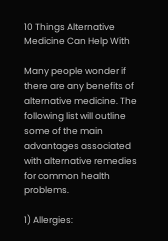10 Things Alternative Medicine Can Help With

Many people wonder if there are any benefits of alternative medicine. The following list will outline some of the main advantages associated with alternative remedies for common health problems.

1) Allergies: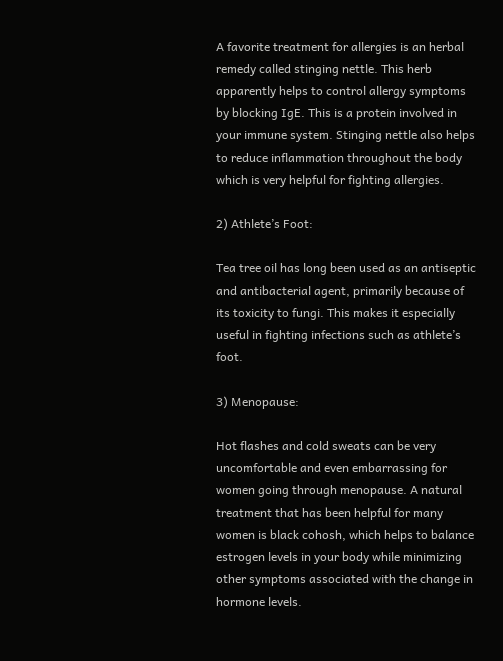A favorite treatment for allergies is an herbal remedy called stinging nettle. This herb apparently helps to control allergy symptoms by blocking IgE. This is a protein involved in your immune system. Stinging nettle also helps to reduce inflammation throughout the body which is very helpful for fighting allergies.

2) Athlete’s Foot:

Tea tree oil has long been used as an antiseptic and antibacterial agent, primarily because of its toxicity to fungi. This makes it especially useful in fighting infections such as athlete’s foot.

3) Menopause:

Hot flashes and cold sweats can be very uncomfortable and even embarrassing for women going through menopause. A natural treatment that has been helpful for many women is black cohosh, which helps to balance estrogen levels in your body while minimizing other symptoms associated with the change in hormone levels.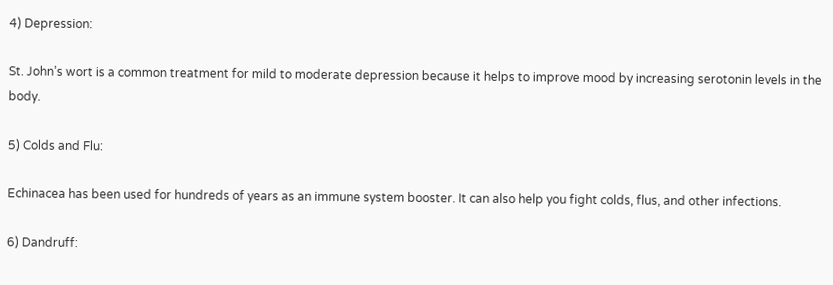4) Depression:

St. John’s wort is a common treatment for mild to moderate depression because it helps to improve mood by increasing serotonin levels in the body.

5) Colds and Flu:

Echinacea has been used for hundreds of years as an immune system booster. It can also help you fight colds, flus, and other infections.

6) Dandruff: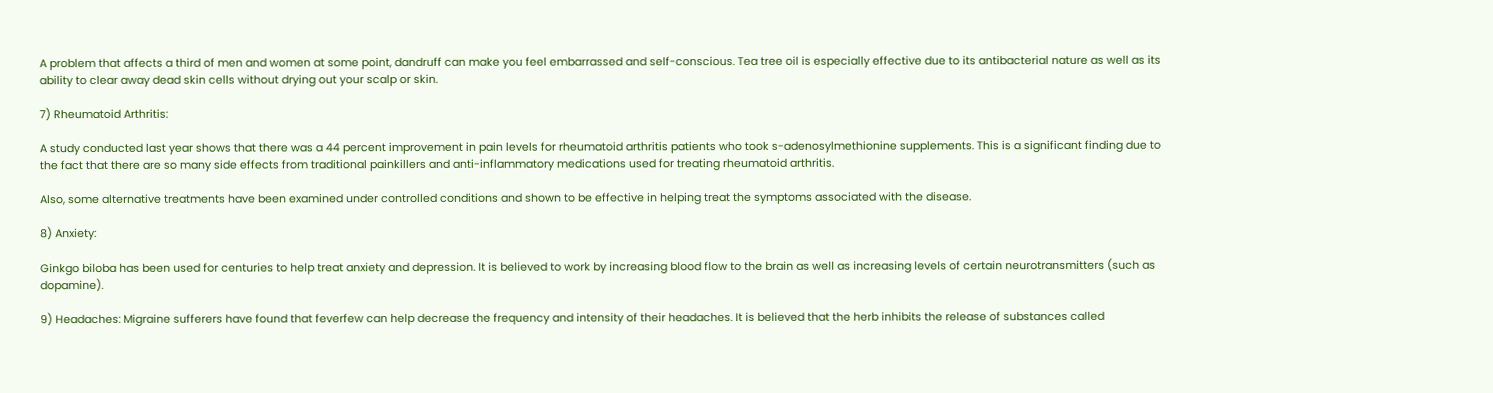A problem that affects a third of men and women at some point, dandruff can make you feel embarrassed and self-conscious. Tea tree oil is especially effective due to its antibacterial nature as well as its ability to clear away dead skin cells without drying out your scalp or skin.

7) Rheumatoid Arthritis:

A study conducted last year shows that there was a 44 percent improvement in pain levels for rheumatoid arthritis patients who took s-adenosylmethionine supplements. This is a significant finding due to the fact that there are so many side effects from traditional painkillers and anti-inflammatory medications used for treating rheumatoid arthritis.

Also, some alternative treatments have been examined under controlled conditions and shown to be effective in helping treat the symptoms associated with the disease.

8) Anxiety:

Ginkgo biloba has been used for centuries to help treat anxiety and depression. It is believed to work by increasing blood flow to the brain as well as increasing levels of certain neurotransmitters (such as dopamine).

9) Headaches: Migraine sufferers have found that feverfew can help decrease the frequency and intensity of their headaches. It is believed that the herb inhibits the release of substances called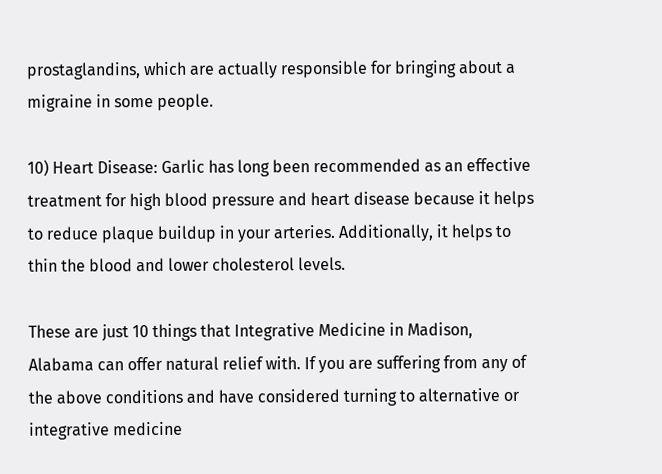prostaglandins, which are actually responsible for bringing about a migraine in some people.

10) Heart Disease: Garlic has long been recommended as an effective treatment for high blood pressure and heart disease because it helps to reduce plaque buildup in your arteries. Additionally, it helps to thin the blood and lower cholesterol levels.

These are just 10 things that Integrative Medicine in Madison, Alabama can offer natural relief with. If you are suffering from any of the above conditions and have considered turning to alternative or integrative medicine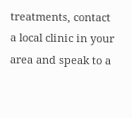treatments, contact a local clinic in your area and speak to a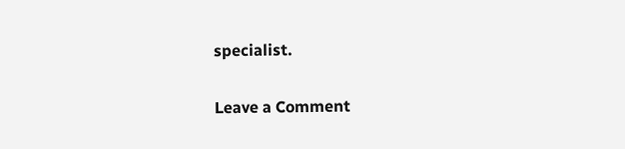specialist.

Leave a Comment